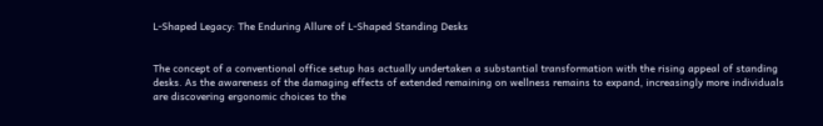L-Shaped Legacy: The Enduring Allure of L-Shaped Standing Desks


The concept of a conventional office setup has actually undertaken a substantial transformation with the rising appeal of standing desks. As the awareness of the damaging effects of extended remaining on wellness remains to expand, increasingly more individuals are discovering ergonomic choices to the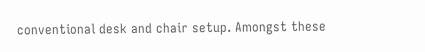conventional desk and chair setup. Amongst these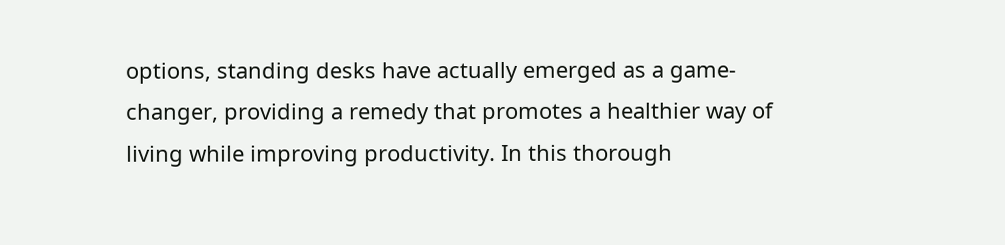options, standing desks have actually emerged as a game-changer, providing a remedy that promotes a healthier way of living while improving productivity. In this thorough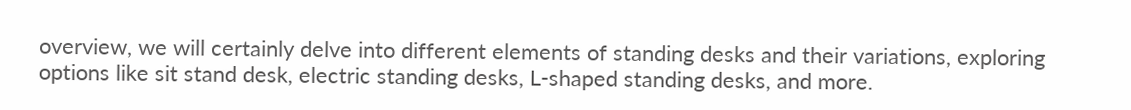overview, we will certainly delve into different elements of standing desks and their variations, exploring options like sit stand desk, electric standing desks, L-shaped standing desks, and more.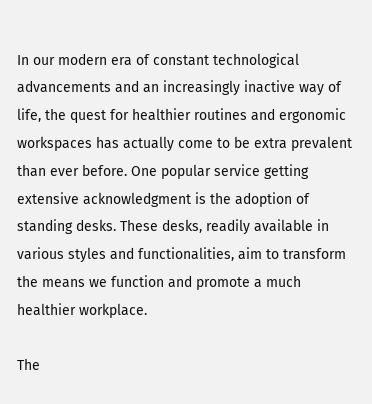In our modern era of constant technological advancements and an increasingly inactive way of life, the quest for healthier routines and ergonomic workspaces has actually come to be extra prevalent than ever before. One popular service getting extensive acknowledgment is the adoption of standing desks. These desks, readily available in various styles and functionalities, aim to transform the means we function and promote a much healthier workplace.

The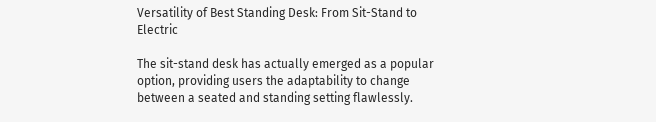Versatility of Best Standing Desk: From Sit-Stand to Electric

The sit-stand desk has actually emerged as a popular option, providing users the adaptability to change between a seated and standing setting flawlessly.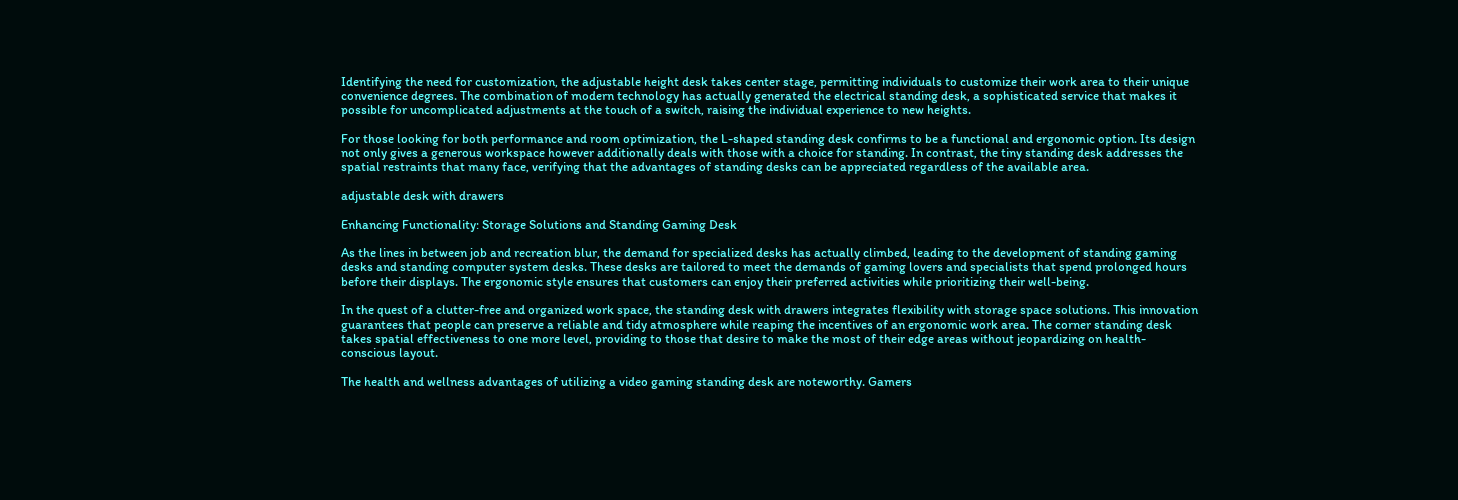Identifying the need for customization, the adjustable height desk takes center stage, permitting individuals to customize their work area to their unique convenience degrees. The combination of modern technology has actually generated the electrical standing desk, a sophisticated service that makes it possible for uncomplicated adjustments at the touch of a switch, raising the individual experience to new heights.

For those looking for both performance and room optimization, the L-shaped standing desk confirms to be a functional and ergonomic option. Its design not only gives a generous workspace however additionally deals with those with a choice for standing. In contrast, the tiny standing desk addresses the spatial restraints that many face, verifying that the advantages of standing desks can be appreciated regardless of the available area.

adjustable desk with drawers

Enhancing Functionality: Storage Solutions and Standing Gaming Desk

As the lines in between job and recreation blur, the demand for specialized desks has actually climbed, leading to the development of standing gaming desks and standing computer system desks. These desks are tailored to meet the demands of gaming lovers and specialists that spend prolonged hours before their displays. The ergonomic style ensures that customers can enjoy their preferred activities while prioritizing their well-being.

In the quest of a clutter-free and organized work space, the standing desk with drawers integrates flexibility with storage space solutions. This innovation guarantees that people can preserve a reliable and tidy atmosphere while reaping the incentives of an ergonomic work area. The corner standing desk takes spatial effectiveness to one more level, providing to those that desire to make the most of their edge areas without jeopardizing on health-conscious layout.

The health and wellness advantages of utilizing a video gaming standing desk are noteworthy. Gamers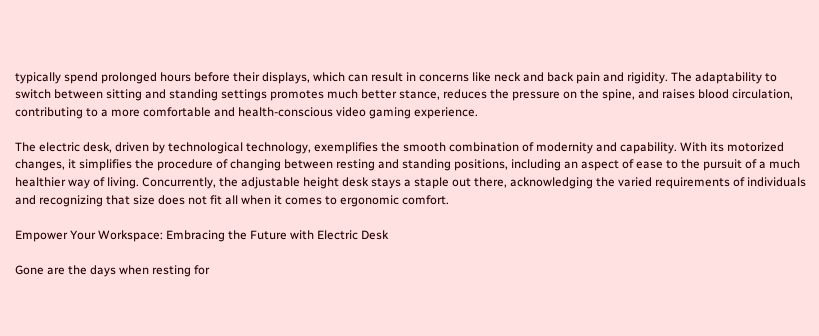typically spend prolonged hours before their displays, which can result in concerns like neck and back pain and rigidity. The adaptability to switch between sitting and standing settings promotes much better stance, reduces the pressure on the spine, and raises blood circulation, contributing to a more comfortable and health-conscious video gaming experience.

The electric desk, driven by technological technology, exemplifies the smooth combination of modernity and capability. With its motorized changes, it simplifies the procedure of changing between resting and standing positions, including an aspect of ease to the pursuit of a much healthier way of living. Concurrently, the adjustable height desk stays a staple out there, acknowledging the varied requirements of individuals and recognizing that size does not fit all when it comes to ergonomic comfort.

Empower Your Workspace: Embracing the Future with Electric Desk

Gone are the days when resting for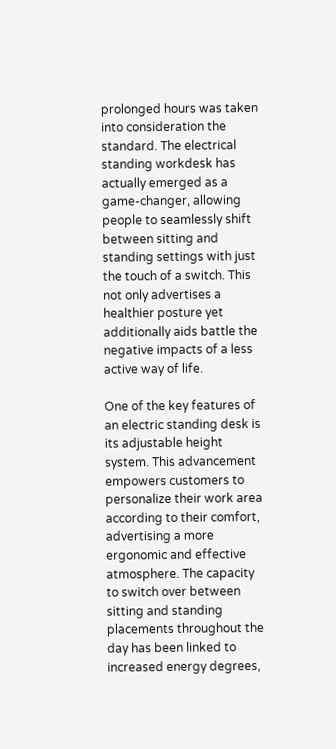prolonged hours was taken into consideration the standard. The electrical standing workdesk has actually emerged as a game-changer, allowing people to seamlessly shift between sitting and standing settings with just the touch of a switch. This not only advertises a healthier posture yet additionally aids battle the negative impacts of a less active way of life.

One of the key features of an electric standing desk is its adjustable height system. This advancement empowers customers to personalize their work area according to their comfort, advertising a more ergonomic and effective atmosphere. The capacity to switch over between sitting and standing placements throughout the day has been linked to increased energy degrees,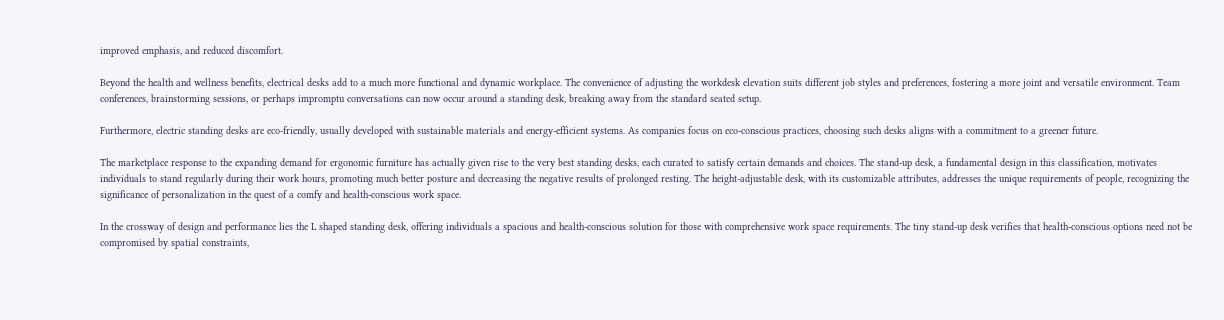improved emphasis, and reduced discomfort.

Beyond the health and wellness benefits, electrical desks add to a much more functional and dynamic workplace. The convenience of adjusting the workdesk elevation suits different job styles and preferences, fostering a more joint and versatile environment. Team conferences, brainstorming sessions, or perhaps impromptu conversations can now occur around a standing desk, breaking away from the standard seated setup.

Furthermore, electric standing desks are eco-friendly, usually developed with sustainable materials and energy-efficient systems. As companies focus on eco-conscious practices, choosing such desks aligns with a commitment to a greener future.

The marketplace response to the expanding demand for ergonomic furniture has actually given rise to the very best standing desks, each curated to satisfy certain demands and choices. The stand-up desk, a fundamental design in this classification, motivates individuals to stand regularly during their work hours, promoting much better posture and decreasing the negative results of prolonged resting. The height-adjustable desk, with its customizable attributes, addresses the unique requirements of people, recognizing the significance of personalization in the quest of a comfy and health-conscious work space.

In the crossway of design and performance lies the L shaped standing desk, offering individuals a spacious and health-conscious solution for those with comprehensive work space requirements. The tiny stand-up desk verifies that health-conscious options need not be compromised by spatial constraints,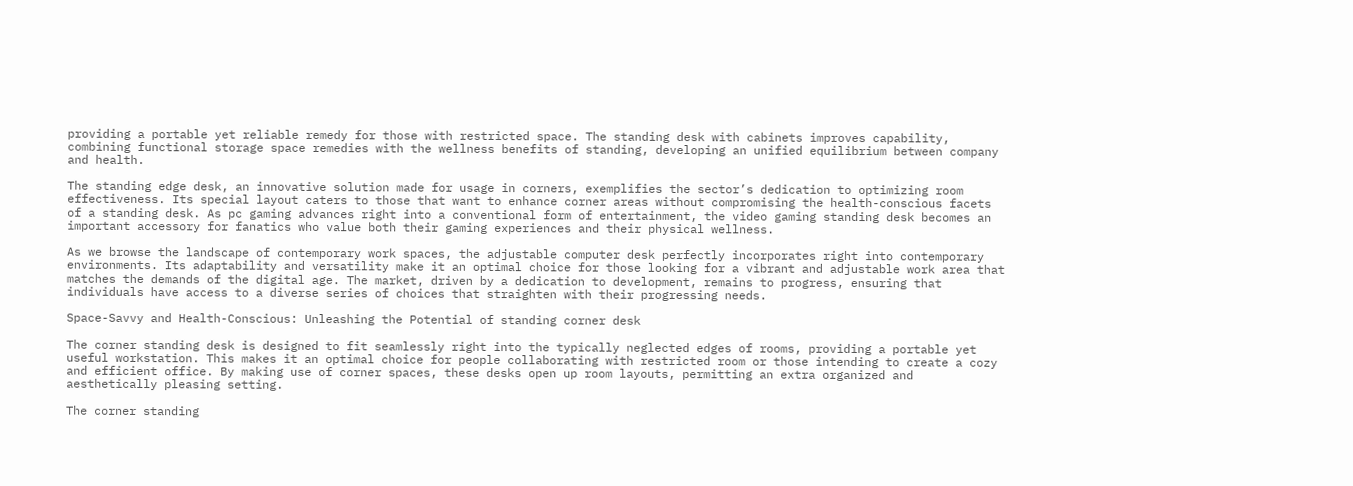providing a portable yet reliable remedy for those with restricted space. The standing desk with cabinets improves capability, combining functional storage space remedies with the wellness benefits of standing, developing an unified equilibrium between company and health.

The standing edge desk, an innovative solution made for usage in corners, exemplifies the sector’s dedication to optimizing room effectiveness. Its special layout caters to those that want to enhance corner areas without compromising the health-conscious facets of a standing desk. As pc gaming advances right into a conventional form of entertainment, the video gaming standing desk becomes an important accessory for fanatics who value both their gaming experiences and their physical wellness.

As we browse the landscape of contemporary work spaces, the adjustable computer desk perfectly incorporates right into contemporary environments. Its adaptability and versatility make it an optimal choice for those looking for a vibrant and adjustable work area that matches the demands of the digital age. The market, driven by a dedication to development, remains to progress, ensuring that individuals have access to a diverse series of choices that straighten with their progressing needs.

Space-Savvy and Health-Conscious: Unleashing the Potential of standing corner desk

The corner standing desk is designed to fit seamlessly right into the typically neglected edges of rooms, providing a portable yet useful workstation. This makes it an optimal choice for people collaborating with restricted room or those intending to create a cozy and efficient office. By making use of corner spaces, these desks open up room layouts, permitting an extra organized and aesthetically pleasing setting.

The corner standing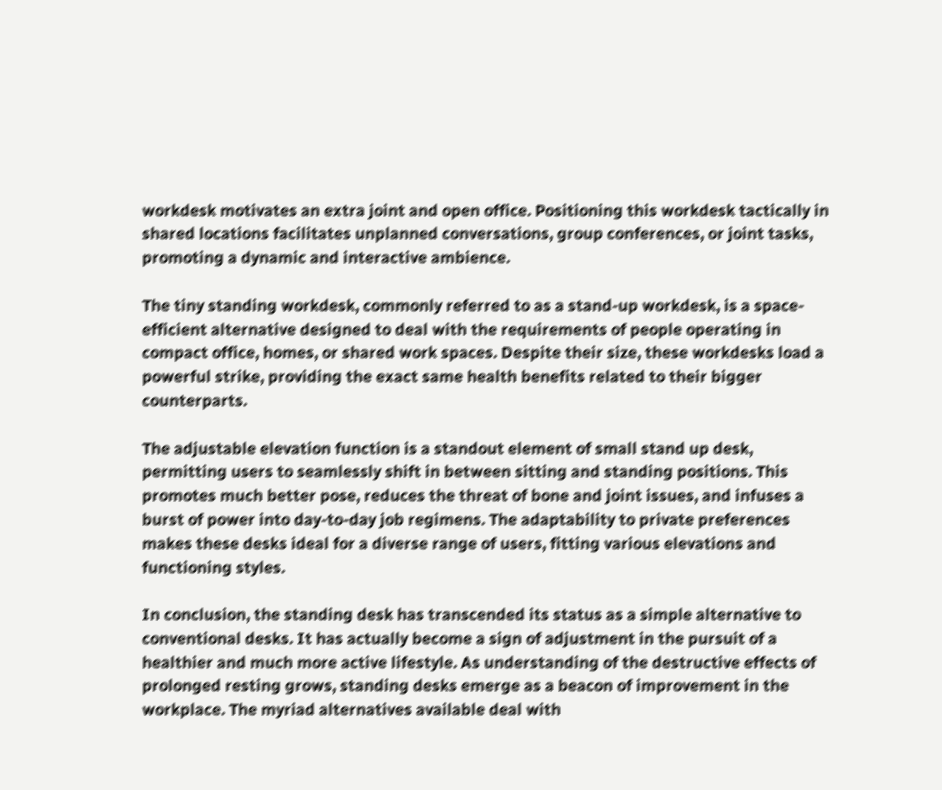workdesk motivates an extra joint and open office. Positioning this workdesk tactically in shared locations facilitates unplanned conversations, group conferences, or joint tasks, promoting a dynamic and interactive ambience.

The tiny standing workdesk, commonly referred to as a stand-up workdesk, is a space-efficient alternative designed to deal with the requirements of people operating in compact office, homes, or shared work spaces. Despite their size, these workdesks load a powerful strike, providing the exact same health benefits related to their bigger counterparts.

The adjustable elevation function is a standout element of small stand up desk, permitting users to seamlessly shift in between sitting and standing positions. This promotes much better pose, reduces the threat of bone and joint issues, and infuses a burst of power into day-to-day job regimens. The adaptability to private preferences makes these desks ideal for a diverse range of users, fitting various elevations and functioning styles.

In conclusion, the standing desk has transcended its status as a simple alternative to conventional desks. It has actually become a sign of adjustment in the pursuit of a healthier and much more active lifestyle. As understanding of the destructive effects of prolonged resting grows, standing desks emerge as a beacon of improvement in the workplace. The myriad alternatives available deal with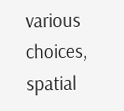various choices, spatial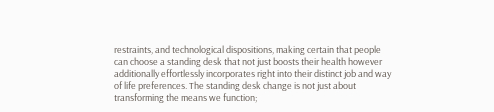restraints, and technological dispositions, making certain that people can choose a standing desk that not just boosts their health however additionally effortlessly incorporates right into their distinct job and way of life preferences. The standing desk change is not just about transforming the means we function;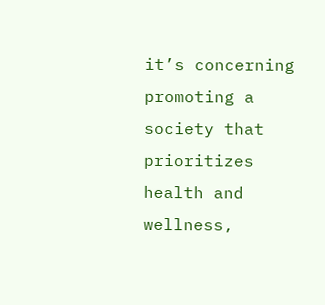it’s concerning promoting a society that prioritizes health and wellness,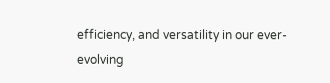efficiency, and versatility in our ever-evolving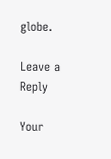globe.

Leave a Reply

Your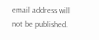email address will not be published.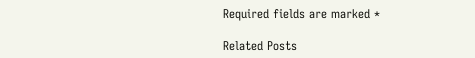Required fields are marked *

Related Posts